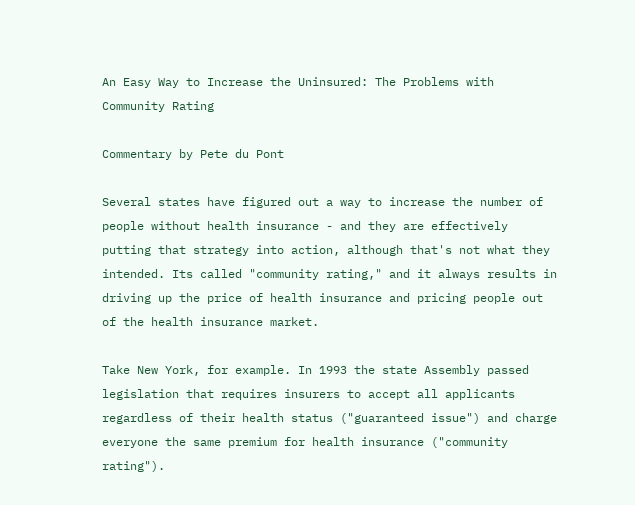An Easy Way to Increase the Uninsured: The Problems with Community Rating

Commentary by Pete du Pont

Several states have figured out a way to increase the number of people without health insurance - and they are effectively putting that strategy into action, although that's not what they intended. Its called "community rating," and it always results in driving up the price of health insurance and pricing people out of the health insurance market.

Take New York, for example. In 1993 the state Assembly passed legislation that requires insurers to accept all applicants regardless of their health status ("guaranteed issue") and charge everyone the same premium for health insurance ("community rating").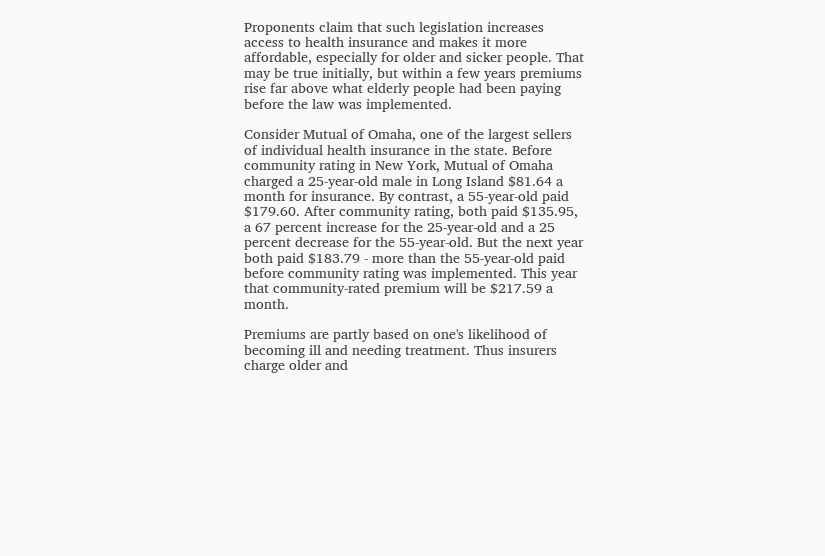Proponents claim that such legislation increases access to health insurance and makes it more affordable, especially for older and sicker people. That may be true initially, but within a few years premiums rise far above what elderly people had been paying before the law was implemented.

Consider Mutual of Omaha, one of the largest sellers of individual health insurance in the state. Before community rating in New York, Mutual of Omaha charged a 25-year-old male in Long Island $81.64 a month for insurance. By contrast, a 55-year-old paid $179.60. After community rating, both paid $135.95, a 67 percent increase for the 25-year-old and a 25 percent decrease for the 55-year-old. But the next year both paid $183.79 - more than the 55-year-old paid before community rating was implemented. This year that community-rated premium will be $217.59 a month.

Premiums are partly based on one's likelihood of becoming ill and needing treatment. Thus insurers charge older and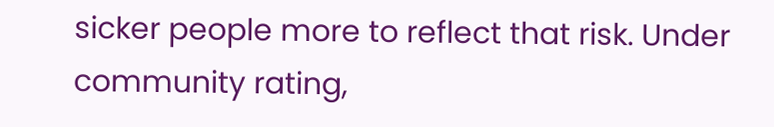sicker people more to reflect that risk. Under community rating,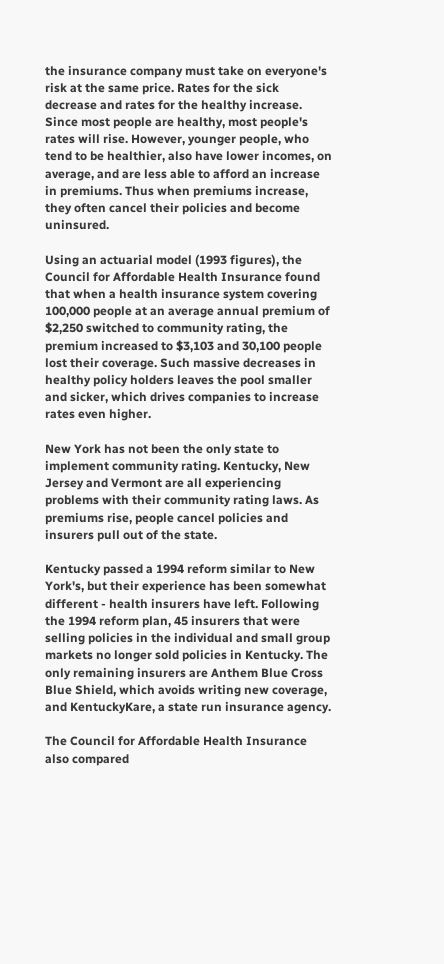the insurance company must take on everyone's risk at the same price. Rates for the sick decrease and rates for the healthy increase. Since most people are healthy, most people's rates will rise. However, younger people, who tend to be healthier, also have lower incomes, on average, and are less able to afford an increase in premiums. Thus when premiums increase, they often cancel their policies and become uninsured.

Using an actuarial model (1993 figures), the Council for Affordable Health Insurance found that when a health insurance system covering 100,000 people at an average annual premium of $2,250 switched to community rating, the premium increased to $3,103 and 30,100 people lost their coverage. Such massive decreases in healthy policy holders leaves the pool smaller and sicker, which drives companies to increase rates even higher.

New York has not been the only state to implement community rating. Kentucky, New Jersey and Vermont are all experiencing problems with their community rating laws. As premiums rise, people cancel policies and insurers pull out of the state.

Kentucky passed a 1994 reform similar to New York's, but their experience has been somewhat different - health insurers have left. Following the 1994 reform plan, 45 insurers that were selling policies in the individual and small group markets no longer sold policies in Kentucky. The only remaining insurers are Anthem Blue Cross Blue Shield, which avoids writing new coverage, and KentuckyKare, a state run insurance agency.

The Council for Affordable Health Insurance also compared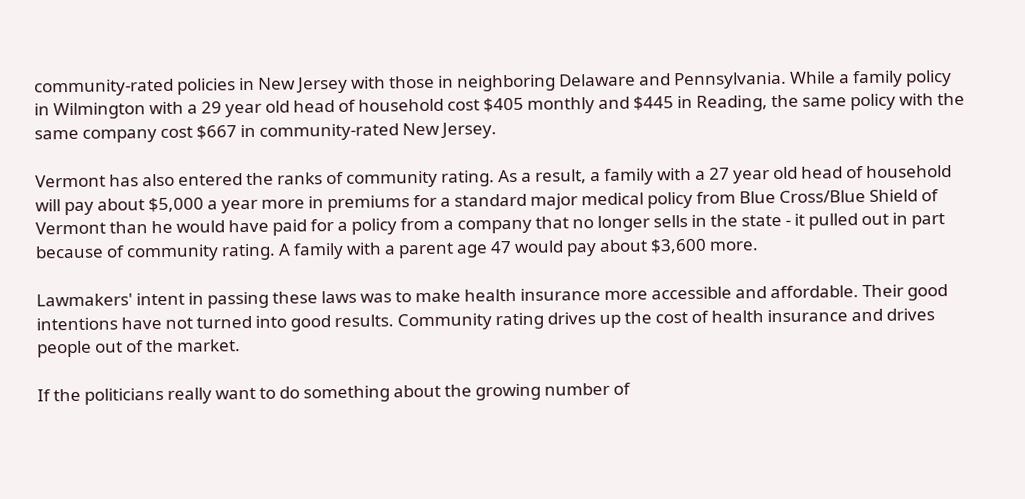community-rated policies in New Jersey with those in neighboring Delaware and Pennsylvania. While a family policy in Wilmington with a 29 year old head of household cost $405 monthly and $445 in Reading, the same policy with the same company cost $667 in community-rated New Jersey.

Vermont has also entered the ranks of community rating. As a result, a family with a 27 year old head of household will pay about $5,000 a year more in premiums for a standard major medical policy from Blue Cross/Blue Shield of Vermont than he would have paid for a policy from a company that no longer sells in the state - it pulled out in part because of community rating. A family with a parent age 47 would pay about $3,600 more.

Lawmakers' intent in passing these laws was to make health insurance more accessible and affordable. Their good intentions have not turned into good results. Community rating drives up the cost of health insurance and drives people out of the market.

If the politicians really want to do something about the growing number of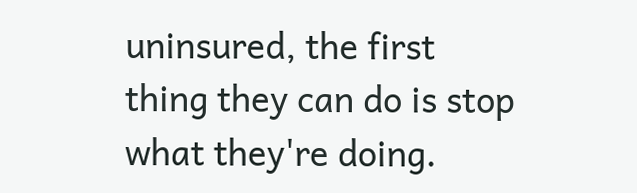uninsured, the first thing they can do is stop what they're doing.